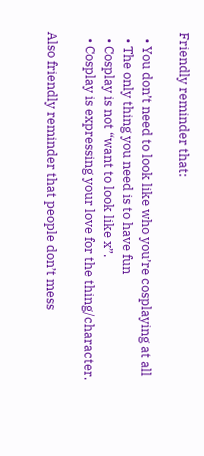Friendly reminder that:

  • You don’t need to look like who you’re cosplaying at all
  • The only thing you need is to have fun
  • Cosplay is not “want to look like x”.
  • Cosplay is expressing your love for the thing/character.

Also friendly reminder that people don’t mess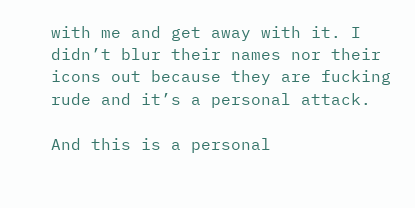with me and get away with it. I didn’t blur their names nor their icons out because they are fucking rude and it’s a personal attack.

And this is a personal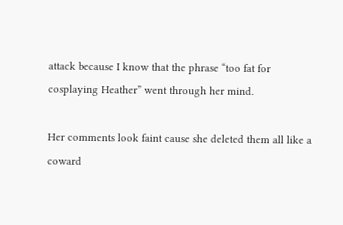attack because I know that the phrase “too fat for cosplaying Heather” went through her mind.

Her comments look faint cause she deleted them all like a coward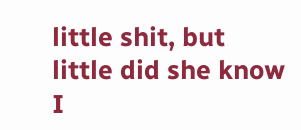little shit, but little did she know I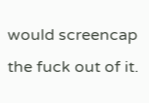would screencap the fuck out of it.